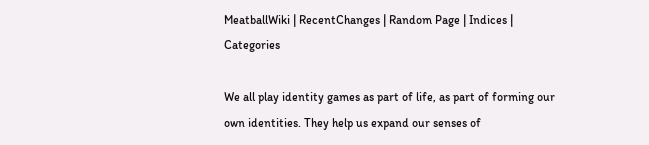MeatballWiki | RecentChanges | Random Page | Indices | Categories

We all play identity games as part of life, as part of forming our own identities. They help us expand our senses of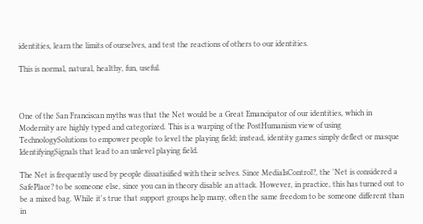identities, learn the limits of ourselves, and test the reactions of others to our identities.

This is normal, natural, healthy, fun, useful.



One of the San Franciscan myths was that the Net would be a Great Emancipator of our identities, which in Modernity are highly typed and categorized. This is a warping of the PostHumanism view of using TechnologySolutions to empower people to level the playing field; instead, identity games simply deflect or masque IdentifyingSignals that lead to an unlevel playing field.

The Net is frequently used by people dissatisified with their selves. Since MediaIsControl?, the 'Net is considered a SafePlace? to be someone else, since you can in theory disable an attack. However, in practice, this has turned out to be a mixed bag. While it's true that support groups help many, often the same freedom to be someone different than in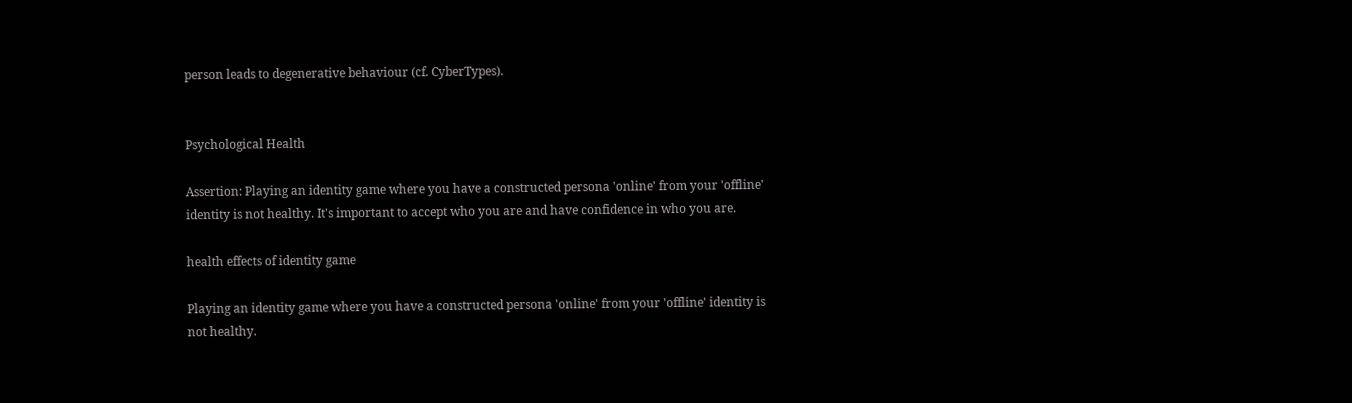person leads to degenerative behaviour (cf. CyberTypes).


Psychological Health

Assertion: Playing an identity game where you have a constructed persona 'online' from your 'offline' identity is not healthy. It's important to accept who you are and have confidence in who you are.

health effects of identity game

Playing an identity game where you have a constructed persona 'online' from your 'offline' identity is not healthy.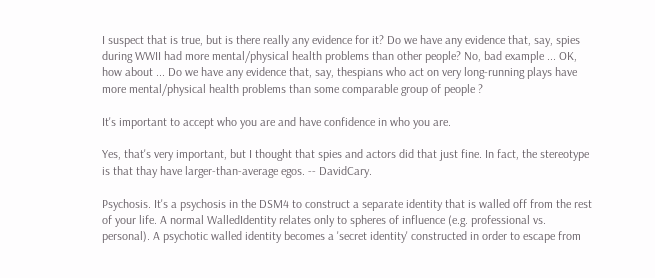I suspect that is true, but is there really any evidence for it? Do we have any evidence that, say, spies during WWII had more mental/physical health problems than other people? No, bad example ... OK, how about ... Do we have any evidence that, say, thespians who act on very long-running plays have more mental/physical health problems than some comparable group of people ?

It's important to accept who you are and have confidence in who you are.

Yes, that's very important, but I thought that spies and actors did that just fine. In fact, the stereotype is that thay have larger-than-average egos. -- DavidCary.

Psychosis. It's a psychosis in the DSM4 to construct a separate identity that is walled off from the rest of your life. A normal WalledIdentity relates only to spheres of influence (e.g. professional vs. personal). A psychotic walled identity becomes a 'secret identity' constructed in order to escape from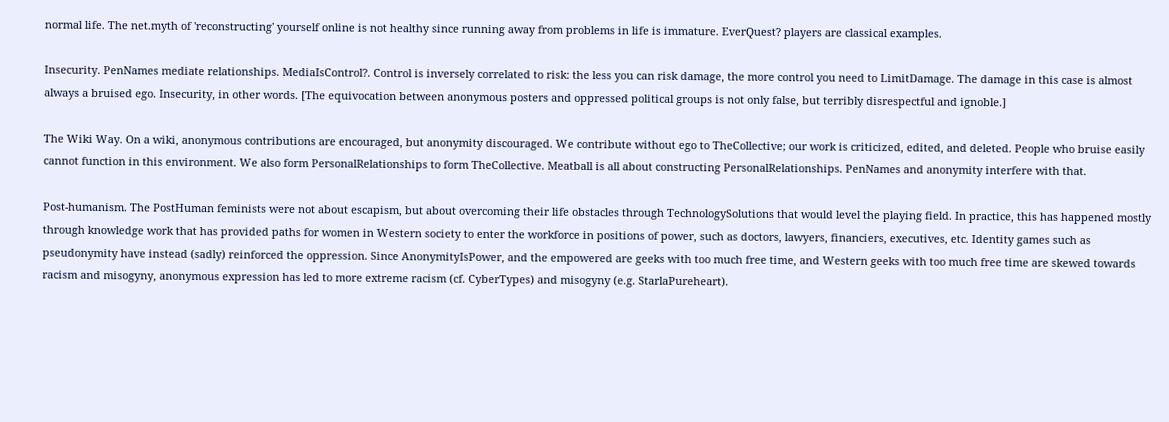normal life. The net.myth of 'reconstructing' yourself online is not healthy since running away from problems in life is immature. EverQuest? players are classical examples.

Insecurity. PenNames mediate relationships. MediaIsControl?. Control is inversely correlated to risk: the less you can risk damage, the more control you need to LimitDamage. The damage in this case is almost always a bruised ego. Insecurity, in other words. [The equivocation between anonymous posters and oppressed political groups is not only false, but terribly disrespectful and ignoble.]

The Wiki Way. On a wiki, anonymous contributions are encouraged, but anonymity discouraged. We contribute without ego to TheCollective; our work is criticized, edited, and deleted. People who bruise easily cannot function in this environment. We also form PersonalRelationships to form TheCollective. Meatball is all about constructing PersonalRelationships. PenNames and anonymity interfere with that.

Post-humanism. The PostHuman feminists were not about escapism, but about overcoming their life obstacles through TechnologySolutions that would level the playing field. In practice, this has happened mostly through knowledge work that has provided paths for women in Western society to enter the workforce in positions of power, such as doctors, lawyers, financiers, executives, etc. Identity games such as pseudonymity have instead (sadly) reinforced the oppression. Since AnonymityIsPower, and the empowered are geeks with too much free time, and Western geeks with too much free time are skewed towards racism and misogyny, anonymous expression has led to more extreme racism (cf. CyberTypes) and misogyny (e.g. StarlaPureheart).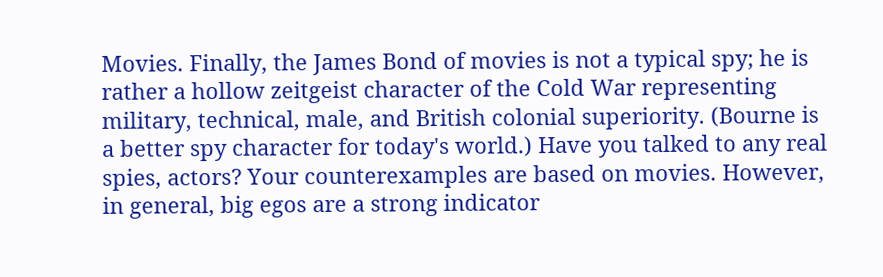Movies. Finally, the James Bond of movies is not a typical spy; he is rather a hollow zeitgeist character of the Cold War representing military, technical, male, and British colonial superiority. (Bourne is a better spy character for today's world.) Have you talked to any real spies, actors? Your counterexamples are based on movies. However, in general, big egos are a strong indicator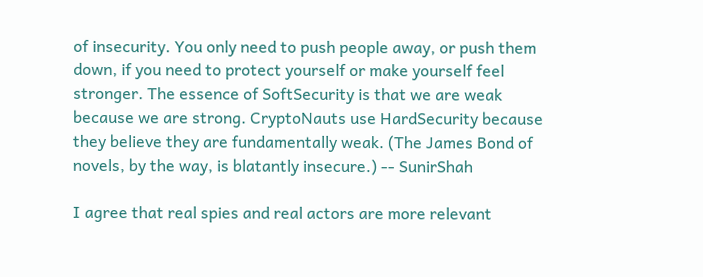of insecurity. You only need to push people away, or push them down, if you need to protect yourself or make yourself feel stronger. The essence of SoftSecurity is that we are weak because we are strong. CryptoNauts use HardSecurity because they believe they are fundamentally weak. (The James Bond of novels, by the way, is blatantly insecure.) -- SunirShah

I agree that real spies and real actors are more relevant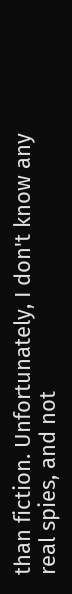than fiction. Unfortunately, I don't know any real spies, and not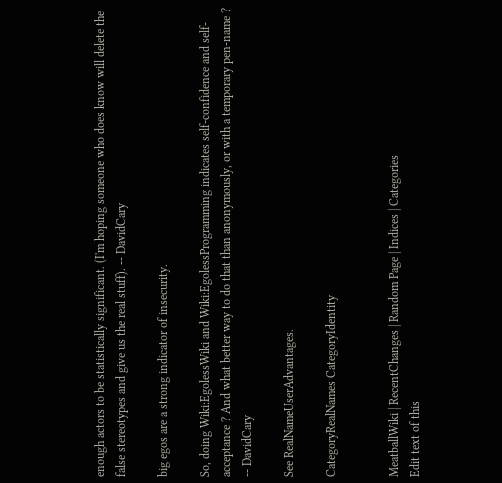enough actors to be statistically significant. (I'm hoping someone who does know will delete the false stereotypes and give us the real stuff). -- DavidCary

big egos are a strong indicator of insecurity.

So, doing Wiki:EgolessWiki and Wiki:EgolessProgramming indicates self-confidence and self-acceptance ? And what better way to do that than anonymously, or with a temporary pen-name ? -- DavidCary

See RealNameUserAdvantages.

CategoryRealNames CategoryIdentity


MeatballWiki | RecentChanges | Random Page | Indices | Categories
Edit text of this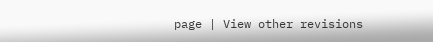page | View other revisions